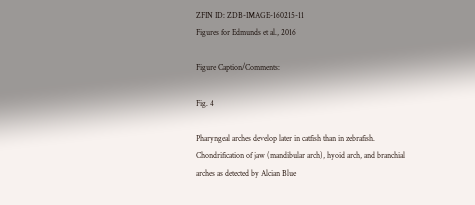ZFIN ID: ZDB-IMAGE-160215-11
Figures for Edmunds et al., 2016

Figure Caption/Comments:

Fig. 4

Pharyngeal arches develop later in catfish than in zebrafish. Chondrification of jaw (mandibular arch), hyoid arch, and branchial arches as detected by Alcian Blue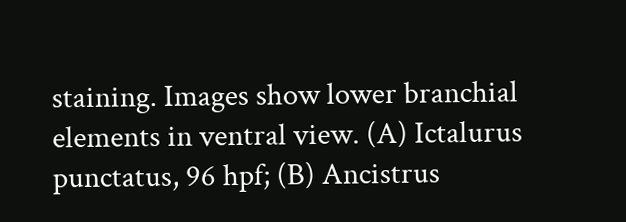staining. Images show lower branchial elements in ventral view. (A) Ictalurus punctatus, 96 hpf; (B) Ancistrus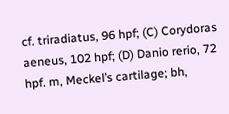cf. triradiatus, 96 hpf; (C) Corydoras aeneus, 102 hpf; (D) Danio rerio, 72 hpf. m, Meckel’s cartilage; bh,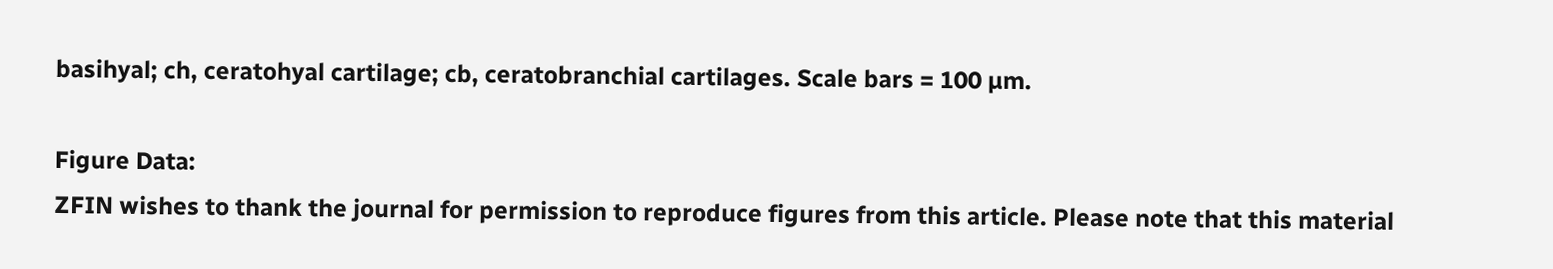basihyal; ch, ceratohyal cartilage; cb, ceratobranchial cartilages. Scale bars = 100 µm.

Figure Data:
ZFIN wishes to thank the journal for permission to reproduce figures from this article. Please note that this material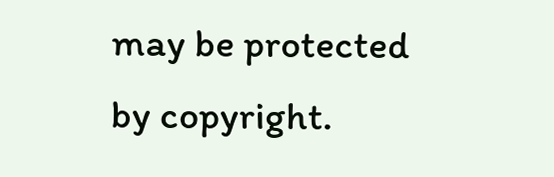may be protected by copyright.